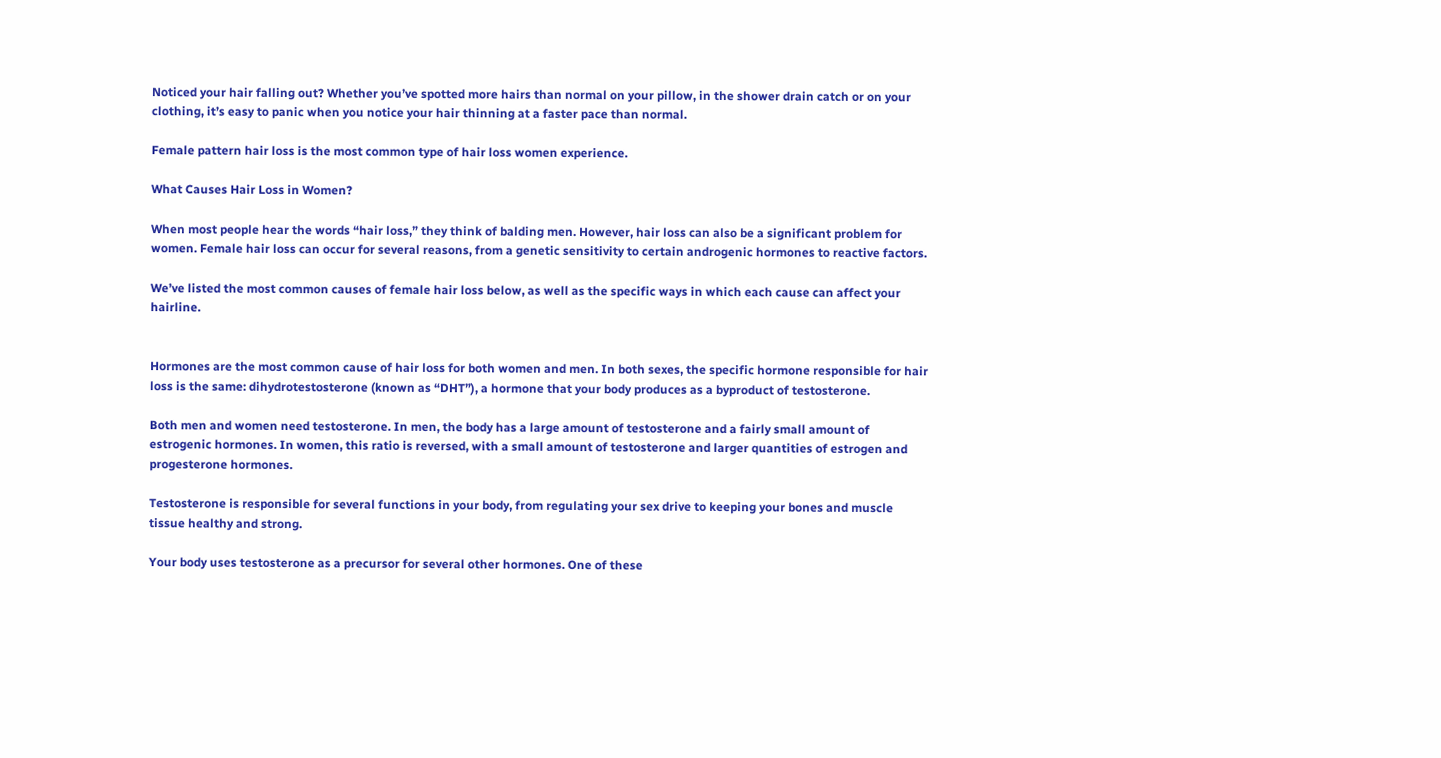Noticed your hair falling out? Whether you’ve spotted more hairs than normal on your pillow, in the shower drain catch or on your clothing, it’s easy to panic when you notice your hair thinning at a faster pace than normal.

Female pattern hair loss is the most common type of hair loss women experience.

What Causes Hair Loss in Women?

When most people hear the words “hair loss,” they think of balding men. However, hair loss can also be a significant problem for women. Female hair loss can occur for several reasons, from a genetic sensitivity to certain androgenic hormones to reactive factors.

We’ve listed the most common causes of female hair loss below, as well as the specific ways in which each cause can affect your hairline.


Hormones are the most common cause of hair loss for both women and men. In both sexes, the specific hormone responsible for hair loss is the same: dihydrotestosterone (known as “DHT”), a hormone that your body produces as a byproduct of testosterone.

Both men and women need testosterone. In men, the body has a large amount of testosterone and a fairly small amount of estrogenic hormones. In women, this ratio is reversed, with a small amount of testosterone and larger quantities of estrogen and progesterone hormones.

Testosterone is responsible for several functions in your body, from regulating your sex drive to keeping your bones and muscle tissue healthy and strong.

Your body uses testosterone as a precursor for several other hormones. One of these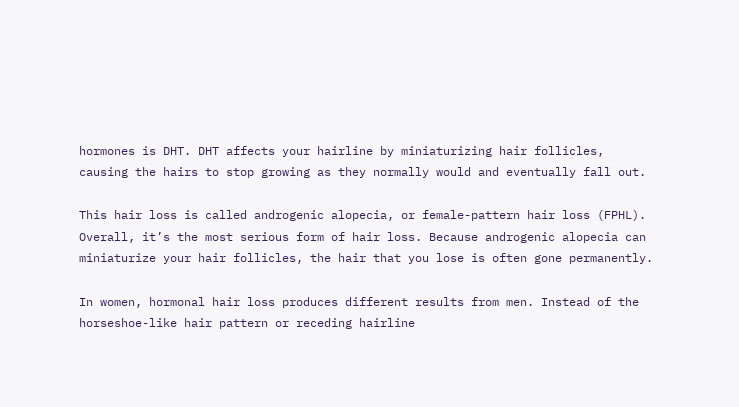hormones is DHT. DHT affects your hairline by miniaturizing hair follicles, causing the hairs to stop growing as they normally would and eventually fall out.

This hair loss is called androgenic alopecia, or female-pattern hair loss (FPHL). Overall, it’s the most serious form of hair loss. Because androgenic alopecia can miniaturize your hair follicles, the hair that you lose is often gone permanently.

In women, hormonal hair loss produces different results from men. Instead of the horseshoe-like hair pattern or receding hairline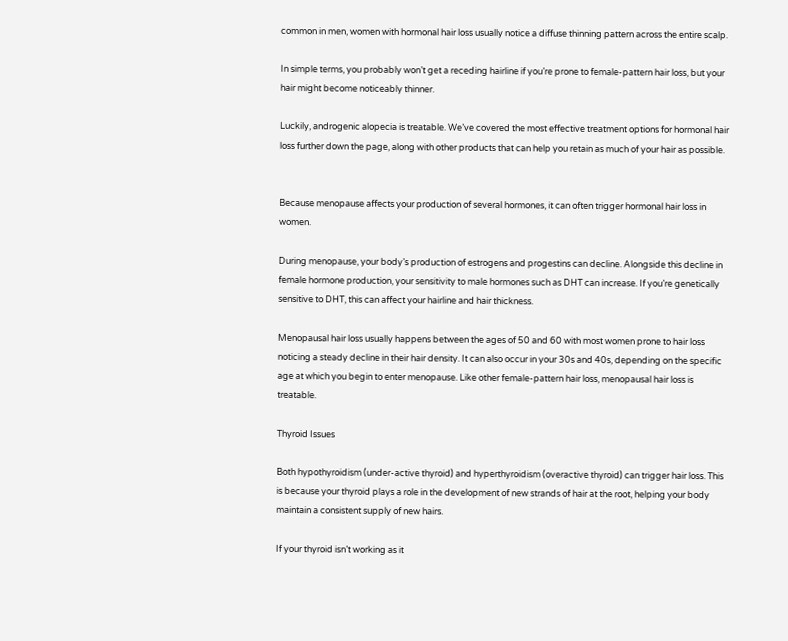common in men, women with hormonal hair loss usually notice a diffuse thinning pattern across the entire scalp.

In simple terms, you probably won’t get a receding hairline if you’re prone to female-pattern hair loss, but your hair might become noticeably thinner.

Luckily, androgenic alopecia is treatable. We’ve covered the most effective treatment options for hormonal hair loss further down the page, along with other products that can help you retain as much of your hair as possible.


Because menopause affects your production of several hormones, it can often trigger hormonal hair loss in women.

During menopause, your body’s production of estrogens and progestins can decline. Alongside this decline in female hormone production, your sensitivity to male hormones such as DHT can increase. If you’re genetically sensitive to DHT, this can affect your hairline and hair thickness.

Menopausal hair loss usually happens between the ages of 50 and 60 with most women prone to hair loss noticing a steady decline in their hair density. It can also occur in your 30s and 40s, depending on the specific age at which you begin to enter menopause. Like other female-pattern hair loss, menopausal hair loss is treatable.

Thyroid Issues

Both hypothyroidism (under-active thyroid) and hyperthyroidism (overactive thyroid) can trigger hair loss. This is because your thyroid plays a role in the development of new strands of hair at the root, helping your body maintain a consistent supply of new hairs.

If your thyroid isn’t working as it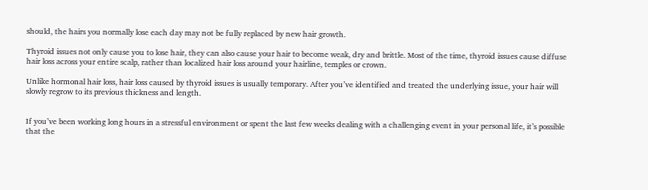should, the hairs you normally lose each day may not be fully replaced by new hair growth.

Thyroid issues not only cause you to lose hair, they can also cause your hair to become weak, dry and brittle. Most of the time, thyroid issues cause diffuse hair loss across your entire scalp, rather than localized hair loss around your hairline, temples or crown.

Unlike hormonal hair loss, hair loss caused by thyroid issues is usually temporary. After you’ve identified and treated the underlying issue, your hair will slowly regrow to its previous thickness and length.


If you’ve been working long hours in a stressful environment or spent the last few weeks dealing with a challenging event in your personal life, it’s possible that the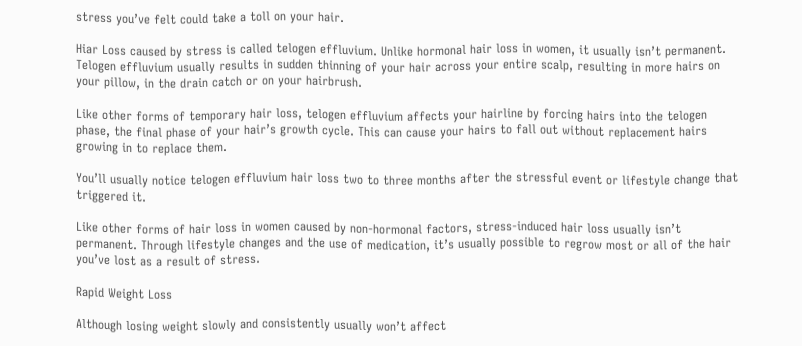stress you’ve felt could take a toll on your hair.

Hiar Loss caused by stress is called telogen effluvium. Unlike hormonal hair loss in women, it usually isn’t permanent. Telogen effluvium usually results in sudden thinning of your hair across your entire scalp, resulting in more hairs on your pillow, in the drain catch or on your hairbrush.

Like other forms of temporary hair loss, telogen effluvium affects your hairline by forcing hairs into the telogen phase, the final phase of your hair’s growth cycle. This can cause your hairs to fall out without replacement hairs growing in to replace them.

You’ll usually notice telogen effluvium hair loss two to three months after the stressful event or lifestyle change that triggered it.

Like other forms of hair loss in women caused by non-hormonal factors, stress-induced hair loss usually isn’t permanent. Through lifestyle changes and the use of medication, it’s usually possible to regrow most or all of the hair you’ve lost as a result of stress.

Rapid Weight Loss

Although losing weight slowly and consistently usually won’t affect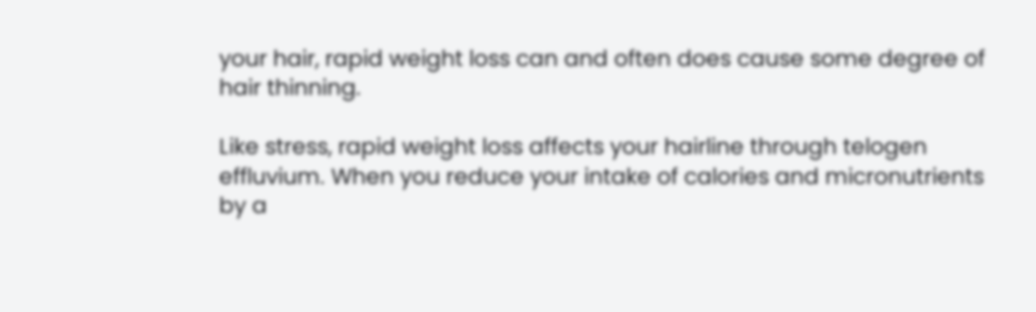your hair, rapid weight loss can and often does cause some degree of hair thinning.

Like stress, rapid weight loss affects your hairline through telogen effluvium. When you reduce your intake of calories and micronutrients by a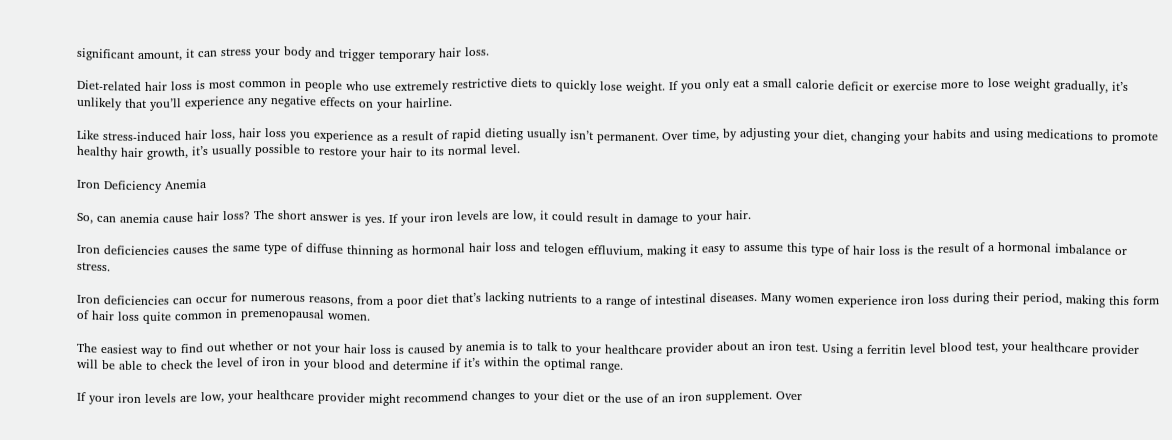significant amount, it can stress your body and trigger temporary hair loss.

Diet-related hair loss is most common in people who use extremely restrictive diets to quickly lose weight. If you only eat a small calorie deficit or exercise more to lose weight gradually, it’s unlikely that you’ll experience any negative effects on your hairline.

Like stress-induced hair loss, hair loss you experience as a result of rapid dieting usually isn’t permanent. Over time, by adjusting your diet, changing your habits and using medications to promote healthy hair growth, it’s usually possible to restore your hair to its normal level.

Iron Deficiency Anemia

So, can anemia cause hair loss? The short answer is yes. If your iron levels are low, it could result in damage to your hair.

Iron deficiencies causes the same type of diffuse thinning as hormonal hair loss and telogen effluvium, making it easy to assume this type of hair loss is the result of a hormonal imbalance or stress.

Iron deficiencies can occur for numerous reasons, from a poor diet that’s lacking nutrients to a range of intestinal diseases. Many women experience iron loss during their period, making this form of hair loss quite common in premenopausal women.

The easiest way to find out whether or not your hair loss is caused by anemia is to talk to your healthcare provider about an iron test. Using a ferritin level blood test, your healthcare provider will be able to check the level of iron in your blood and determine if it’s within the optimal range.

If your iron levels are low, your healthcare provider might recommend changes to your diet or the use of an iron supplement. Over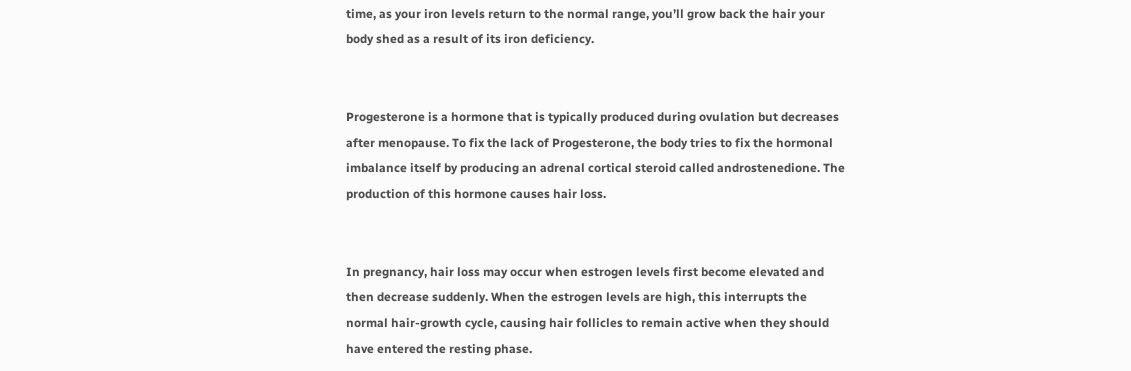time, as your iron levels return to the normal range, you’ll grow back the hair your body shed as a result of its iron deficiency.


Progesterone is a hormone that is typically produced during ovulation but decreases after menopause. To fix the lack of Progesterone, the body tries to fix the hormonal imbalance itself by producing an adrenal cortical steroid called androstenedione. The production of this hormone causes hair loss.


In pregnancy, hair loss may occur when estrogen levels first become elevated and then decrease suddenly. When the estrogen levels are high, this interrupts the normal hair-growth cycle, causing hair follicles to remain active when they should have entered the resting phase.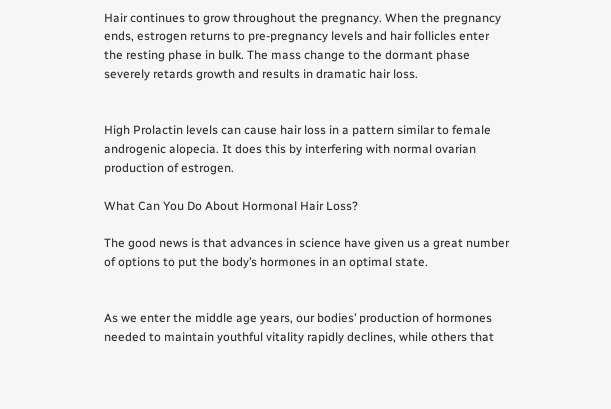Hair continues to grow throughout the pregnancy. When the pregnancy ends, estrogen returns to pre-pregnancy levels and hair follicles enter the resting phase in bulk. The mass change to the dormant phase severely retards growth and results in dramatic hair loss.


High Prolactin levels can cause hair loss in a pattern similar to female androgenic alopecia. It does this by interfering with normal ovarian production of estrogen.

What Can You Do About Hormonal Hair Loss?

The good news is that advances in science have given us a great number of options to put the body’s hormones in an optimal state.


As we enter the middle age years, our bodies’ production of hormones needed to maintain youthful vitality rapidly declines, while others that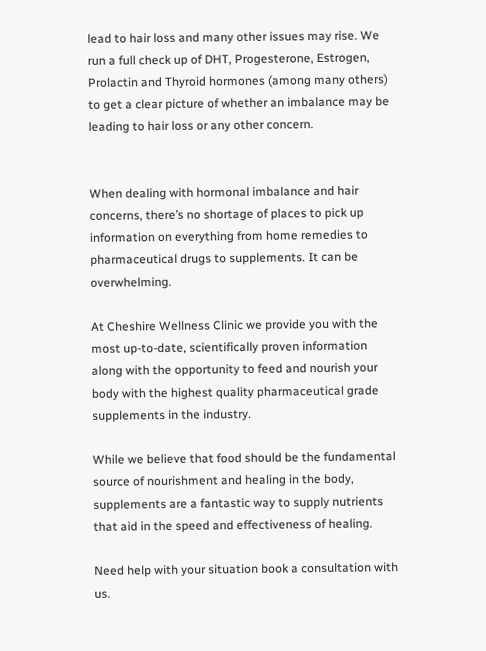lead to hair loss and many other issues may rise. We run a full check up of DHT, Progesterone, Estrogen, Prolactin and Thyroid hormones (among many others) to get a clear picture of whether an imbalance may be leading to hair loss or any other concern.


When dealing with hormonal imbalance and hair concerns, there’s no shortage of places to pick up information on everything from home remedies to pharmaceutical drugs to supplements. It can be overwhelming.

At Cheshire Wellness Clinic we provide you with the most up-to-date, scientifically proven information along with the opportunity to feed and nourish your body with the highest quality pharmaceutical grade supplements in the industry.

While we believe that food should be the fundamental source of nourishment and healing in the body, supplements are a fantastic way to supply nutrients that aid in the speed and effectiveness of healing.

Need help with your situation book a consultation with us.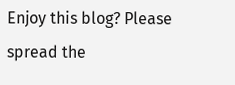Enjoy this blog? Please spread the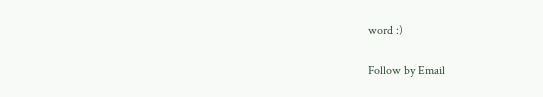word :)

Follow by Email